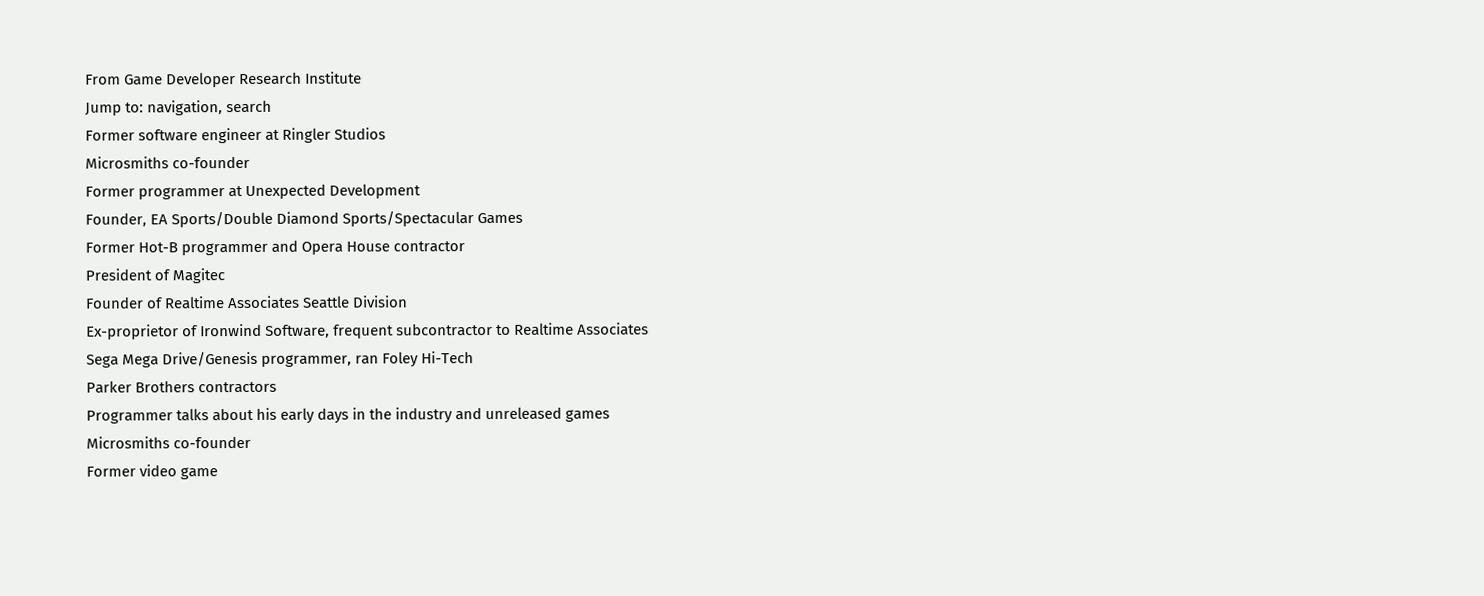From Game Developer Research Institute
Jump to: navigation, search
Former software engineer at Ringler Studios
Microsmiths co-founder
Former programmer at Unexpected Development
Founder, EA Sports/Double Diamond Sports/Spectacular Games
Former Hot-B programmer and Opera House contractor
President of Magitec
Founder of Realtime Associates Seattle Division
Ex-proprietor of Ironwind Software, frequent subcontractor to Realtime Associates
Sega Mega Drive/Genesis programmer, ran Foley Hi-Tech
Parker Brothers contractors
Programmer talks about his early days in the industry and unreleased games
Microsmiths co-founder
Former video game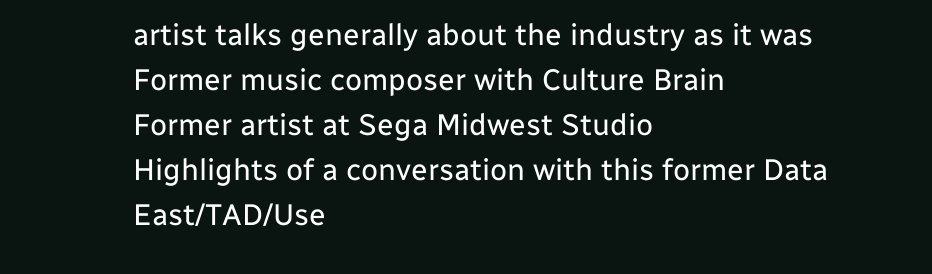artist talks generally about the industry as it was
Former music composer with Culture Brain
Former artist at Sega Midwest Studio
Highlights of a conversation with this former Data East/TAD/Use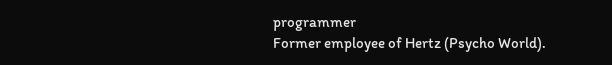programmer
Former employee of Hertz (Psycho World).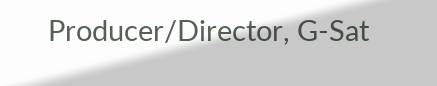Producer/Director, G-Sat